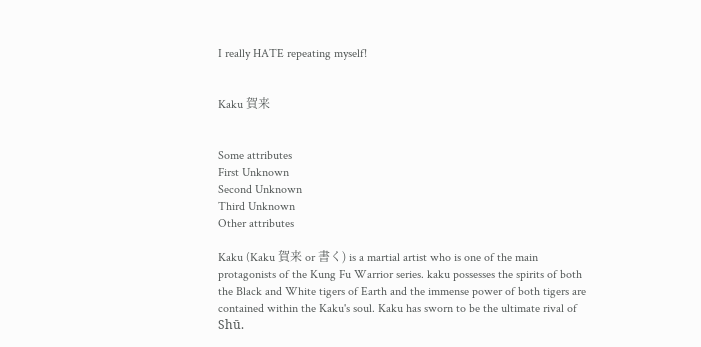I really HATE repeating myself!


Kaku 賀来


Some attributes
First Unknown
Second Unknown
Third Unknown
Other attributes

Kaku (Kaku 賀来 or 書く) is a martial artist who is one of the main protagonists of the Kung Fu Warrior series. kaku possesses the spirits of both the Black and White tigers of Earth and the immense power of both tigers are contained within the Kaku's soul. Kaku has sworn to be the ultimate rival of Shū.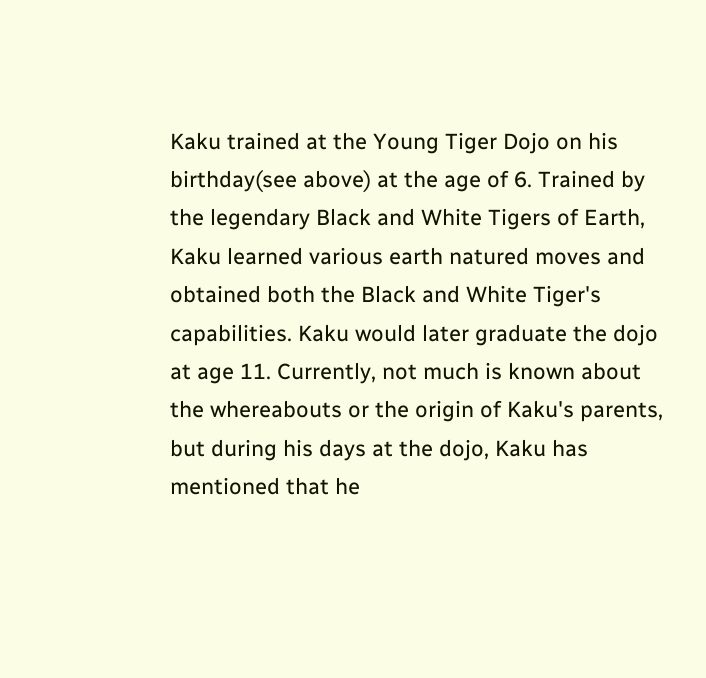Kaku trained at the Young Tiger Dojo on his birthday(see above) at the age of 6. Trained by the legendary Black and White Tigers of Earth, Kaku learned various earth natured moves and obtained both the Black and White Tiger's capabilities. Kaku would later graduate the dojo at age 11. Currently, not much is known about the whereabouts or the origin of Kaku's parents, but during his days at the dojo, Kaku has mentioned that he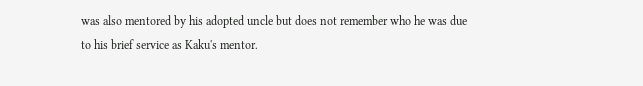was also mentored by his adopted uncle but does not remember who he was due to his brief service as Kaku's mentor.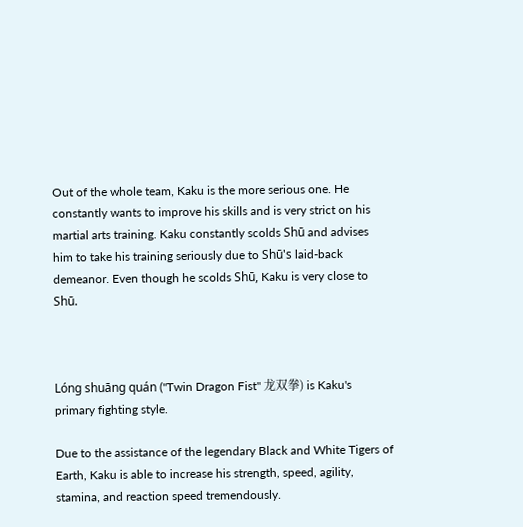Out of the whole team, Kaku is the more serious one. He constantly wants to improve his skills and is very strict on his martial arts training. Kaku constantly scolds Shū and advises him to take his training seriously due to Shū's laid-back demeanor. Even though he scolds Shū, Kaku is very close to Shū.



Lóng shuāng quán ("Twin Dragon Fist" 龙双拳) is Kaku's primary fighting style.

Due to the assistance of the legendary Black and White Tigers of Earth, Kaku is able to increase his strength, speed, agility, stamina, and reaction speed tremendously.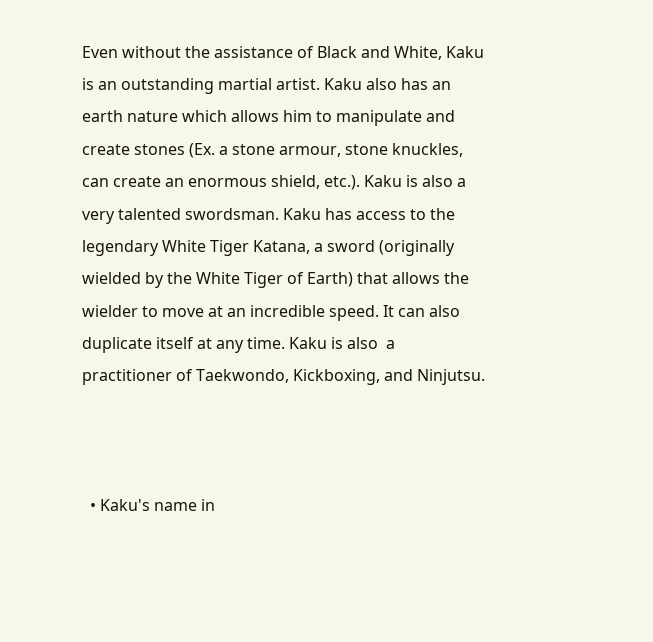Even without the assistance of Black and White, Kaku is an outstanding martial artist. Kaku also has an earth nature which allows him to manipulate and create stones (Ex. a stone armour, stone knuckles, can create an enormous shield, etc.). Kaku is also a very talented swordsman. Kaku has access to the legendary White Tiger Katana, a sword (originally wielded by the White Tiger of Earth) that allows the wielder to move at an incredible speed. It can also duplicate itself at any time. Kaku is also  a practitioner of Taekwondo, Kickboxing, and Ninjutsu.



  • Kaku's name in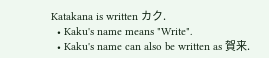Katakana is written カク.
  • Kaku's name means "Write".
  • Kaku's name can also be written as 賀来.